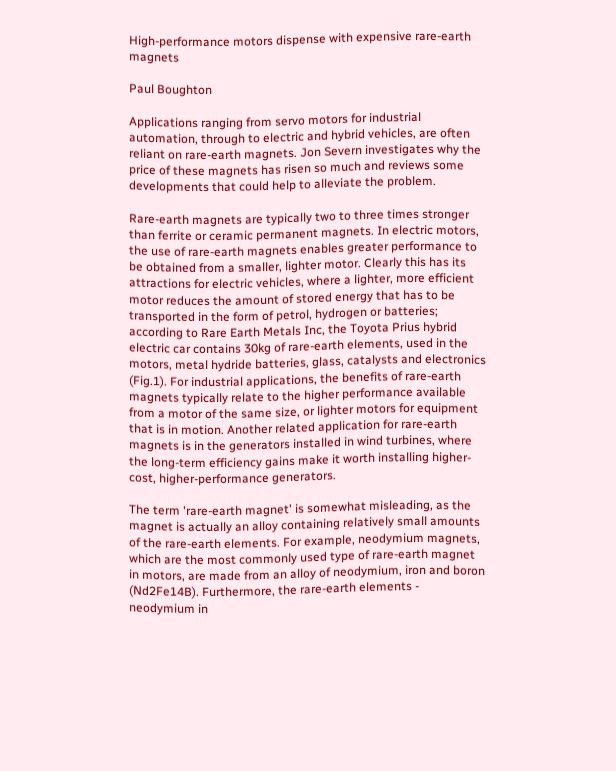High-performance motors dispense with expensive rare-earth magnets

Paul Boughton

Applications ranging from servo motors for industrial automation, through to electric and hybrid vehicles, are often reliant on rare-earth magnets. Jon Severn investigates why the price of these magnets has risen so much and reviews some developments that could help to alleviate the problem.

Rare-earth magnets are typically two to three times stronger than ferrite or ceramic permanent magnets. In electric motors, the use of rare-earth magnets enables greater performance to be obtained from a smaller, lighter motor. Clearly this has its attractions for electric vehicles, where a lighter, more efficient motor reduces the amount of stored energy that has to be transported in the form of petrol, hydrogen or batteries; according to Rare Earth Metals Inc, the Toyota Prius hybrid electric car contains 30kg of rare-earth elements, used in the motors, metal hydride batteries, glass, catalysts and electronics (Fig.1). For industrial applications, the benefits of rare-earth magnets typically relate to the higher performance available from a motor of the same size, or lighter motors for equipment that is in motion. Another related application for rare-earth magnets is in the generators installed in wind turbines, where the long-term efficiency gains make it worth installing higher-cost, higher-performance generators.

The term 'rare-earth magnet' is somewhat misleading, as the magnet is actually an alloy containing relatively small amounts of the rare-earth elements. For example, neodymium magnets, which are the most commonly used type of rare-earth magnet in motors, are made from an alloy of neodymium, iron and boron (Nd2Fe14B). Furthermore, the rare-earth elements - neodymium in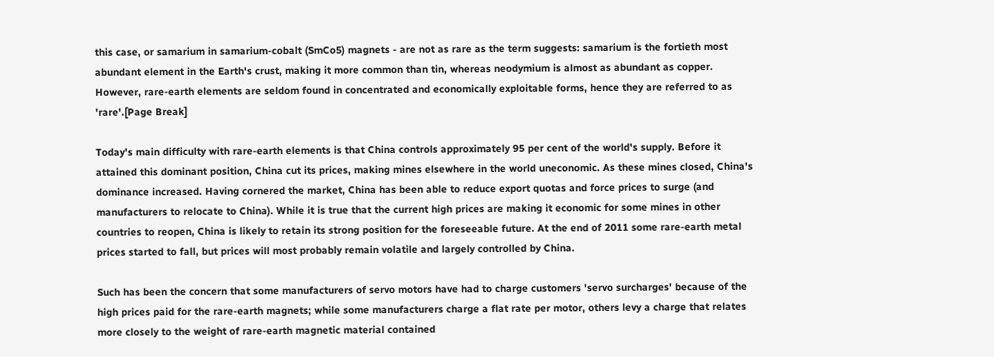this case, or samarium in samarium-cobalt (SmCo5) magnets - are not as rare as the term suggests: samarium is the fortieth most abundant element in the Earth's crust, making it more common than tin, whereas neodymium is almost as abundant as copper. However, rare-earth elements are seldom found in concentrated and economically exploitable forms, hence they are referred to as 'rare'.[Page Break]

Today's main difficulty with rare-earth elements is that China controls approximately 95 per cent of the world's supply. Before it attained this dominant position, China cut its prices, making mines elsewhere in the world uneconomic. As these mines closed, China's dominance increased. Having cornered the market, China has been able to reduce export quotas and force prices to surge (and manufacturers to relocate to China). While it is true that the current high prices are making it economic for some mines in other countries to reopen, China is likely to retain its strong position for the foreseeable future. At the end of 2011 some rare-earth metal prices started to fall, but prices will most probably remain volatile and largely controlled by China.

Such has been the concern that some manufacturers of servo motors have had to charge customers 'servo surcharges' because of the high prices paid for the rare-earth magnets; while some manufacturers charge a flat rate per motor, others levy a charge that relates more closely to the weight of rare-earth magnetic material contained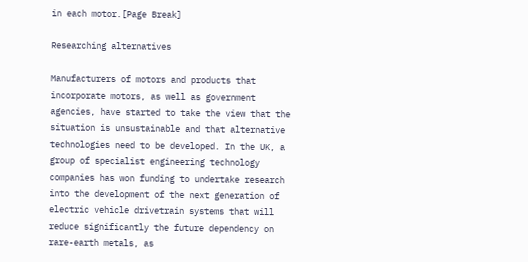in each motor.[Page Break]

Researching alternatives

Manufacturers of motors and products that incorporate motors, as well as government agencies, have started to take the view that the situation is unsustainable and that alternative technologies need to be developed. In the UK, a group of specialist engineering technology companies has won funding to undertake research into the development of the next generation of electric vehicle drivetrain systems that will reduce significantly the future dependency on rare-earth metals, as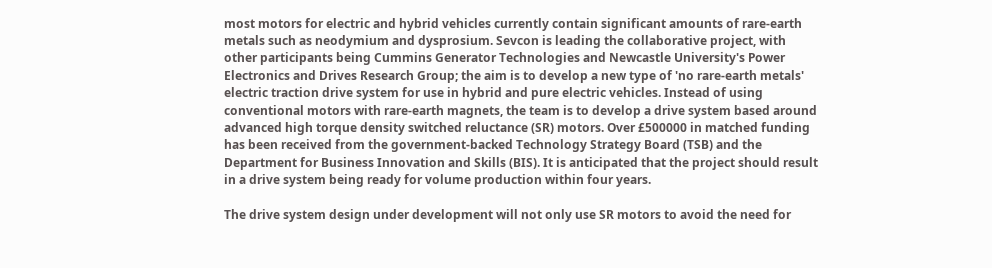most motors for electric and hybrid vehicles currently contain significant amounts of rare-earth metals such as neodymium and dysprosium. Sevcon is leading the collaborative project, with other participants being Cummins Generator Technologies and Newcastle University's Power Electronics and Drives Research Group; the aim is to develop a new type of 'no rare-earth metals' electric traction drive system for use in hybrid and pure electric vehicles. Instead of using conventional motors with rare-earth magnets, the team is to develop a drive system based around advanced high torque density switched reluctance (SR) motors. Over £500000 in matched funding has been received from the government-backed Technology Strategy Board (TSB) and the Department for Business Innovation and Skills (BIS). It is anticipated that the project should result in a drive system being ready for volume production within four years.

The drive system design under development will not only use SR motors to avoid the need for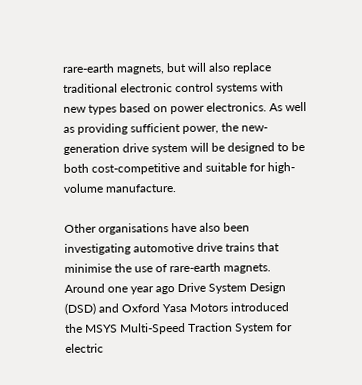rare-earth magnets, but will also replace traditional electronic control systems with new types based on power electronics. As well as providing sufficient power, the new-generation drive system will be designed to be both cost-competitive and suitable for high-volume manufacture.

Other organisations have also been investigating automotive drive trains that minimise the use of rare-earth magnets. Around one year ago Drive System Design (DSD) and Oxford Yasa Motors introduced the MSYS Multi-Speed Traction System for electric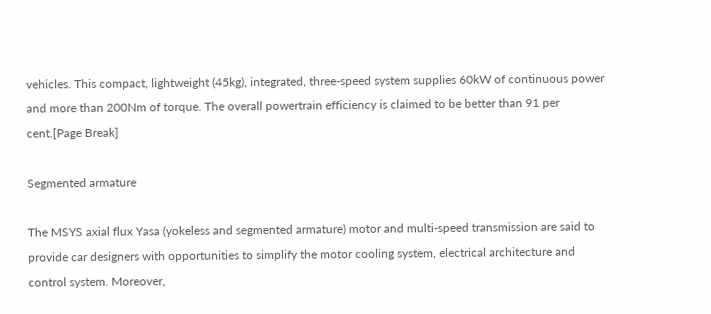vehicles. This compact, lightweight (45kg), integrated, three-speed system supplies 60kW of continuous power and more than 200Nm of torque. The overall powertrain efficiency is claimed to be better than 91 per cent.[Page Break]

Segmented armature

The MSYS axial flux Yasa (yokeless and segmented armature) motor and multi-speed transmission are said to provide car designers with opportunities to simplify the motor cooling system, electrical architecture and control system. Moreover,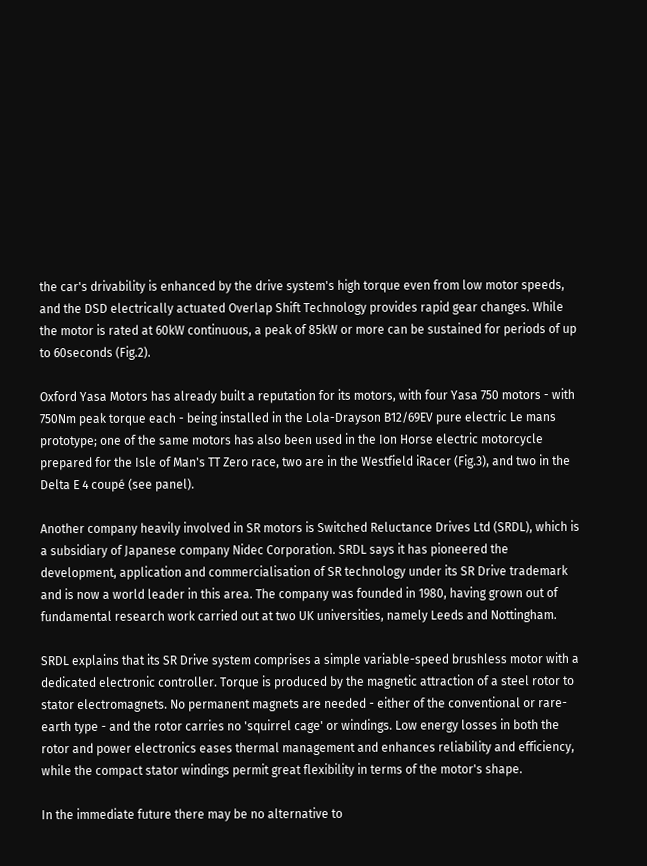the car's drivability is enhanced by the drive system's high torque even from low motor speeds, and the DSD electrically actuated Overlap Shift Technology provides rapid gear changes. While the motor is rated at 60kW continuous, a peak of 85kW or more can be sustained for periods of up to 60seconds (Fig.2).

Oxford Yasa Motors has already built a reputation for its motors, with four Yasa 750 motors - with 750Nm peak torque each - being installed in the Lola-Drayson B12/69EV pure electric Le mans prototype; one of the same motors has also been used in the Ion Horse electric motorcycle prepared for the Isle of Man's TT Zero race, two are in the Westfield iRacer (Fig.3), and two in the Delta E 4 coupé (see panel).

Another company heavily involved in SR motors is Switched Reluctance Drives Ltd (SRDL), which is a subsidiary of Japanese company Nidec Corporation. SRDL says it has pioneered the development, application and commercialisation of SR technology under its SR Drive trademark and is now a world leader in this area. The company was founded in 1980, having grown out of fundamental research work carried out at two UK universities, namely Leeds and Nottingham.

SRDL explains that its SR Drive system comprises a simple variable-speed brushless motor with a dedicated electronic controller. Torque is produced by the magnetic attraction of a steel rotor to stator electromagnets. No permanent magnets are needed - either of the conventional or rare-earth type - and the rotor carries no 'squirrel cage' or windings. Low energy losses in both the rotor and power electronics eases thermal management and enhances reliability and efficiency, while the compact stator windings permit great flexibility in terms of the motor's shape.

In the immediate future there may be no alternative to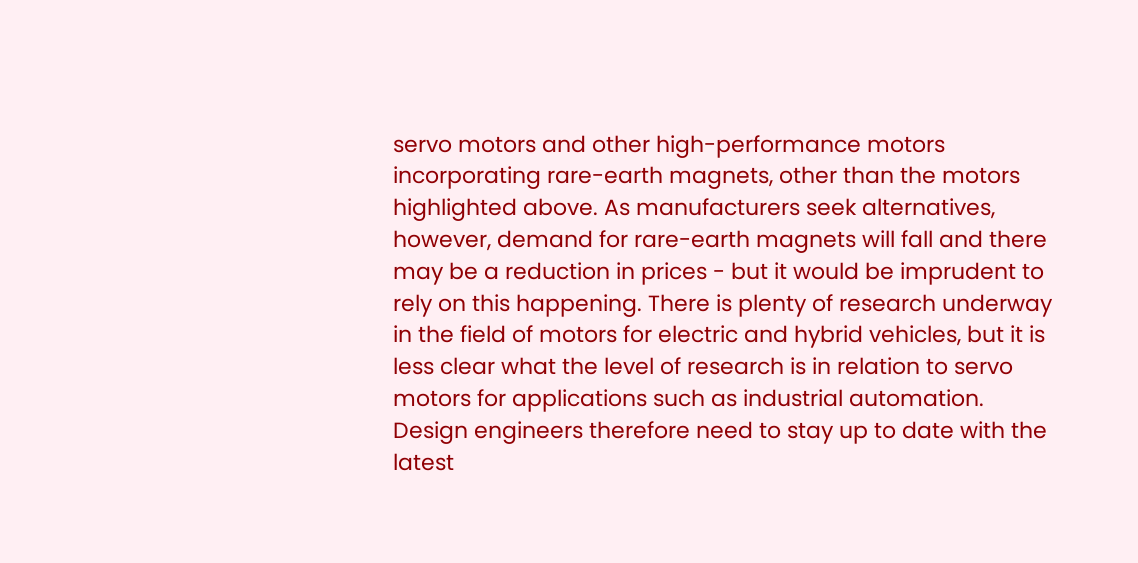servo motors and other high-performance motors incorporating rare-earth magnets, other than the motors highlighted above. As manufacturers seek alternatives, however, demand for rare-earth magnets will fall and there may be a reduction in prices - but it would be imprudent to rely on this happening. There is plenty of research underway in the field of motors for electric and hybrid vehicles, but it is less clear what the level of research is in relation to servo motors for applications such as industrial automation. Design engineers therefore need to stay up to date with the latest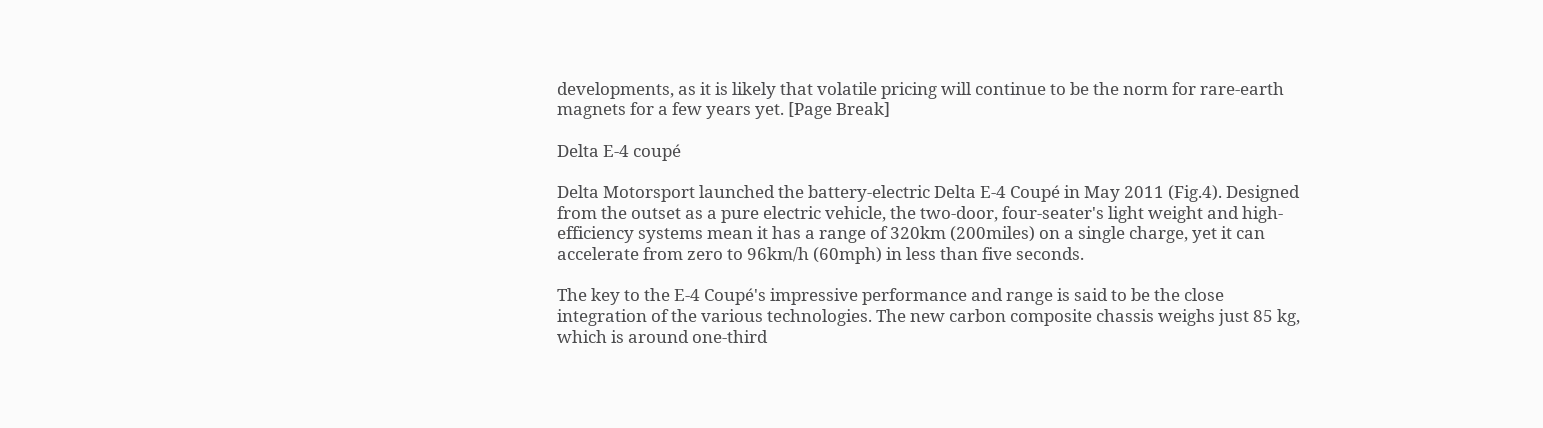developments, as it is likely that volatile pricing will continue to be the norm for rare-earth magnets for a few years yet. [Page Break]

Delta E-4 coupé

Delta Motorsport launched the battery-electric Delta E-4 Coupé in May 2011 (Fig.4). Designed from the outset as a pure electric vehicle, the two-door, four-seater's light weight and high-efficiency systems mean it has a range of 320km (200miles) on a single charge, yet it can accelerate from zero to 96km/h (60mph) in less than five seconds.

The key to the E-4 Coupé's impressive performance and range is said to be the close integration of the various technologies. The new carbon composite chassis weighs just 85 kg, which is around one-third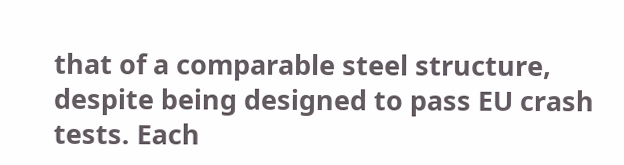that of a comparable steel structure, despite being designed to pass EU crash tests. Each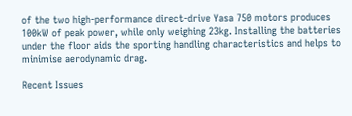of the two high-performance direct-drive Yasa 750 motors produces 100kW of peak power, while only weighing 23kg. Installing the batteries under the floor aids the sporting handling characteristics and helps to minimise aerodynamic drag.

Recent Issues